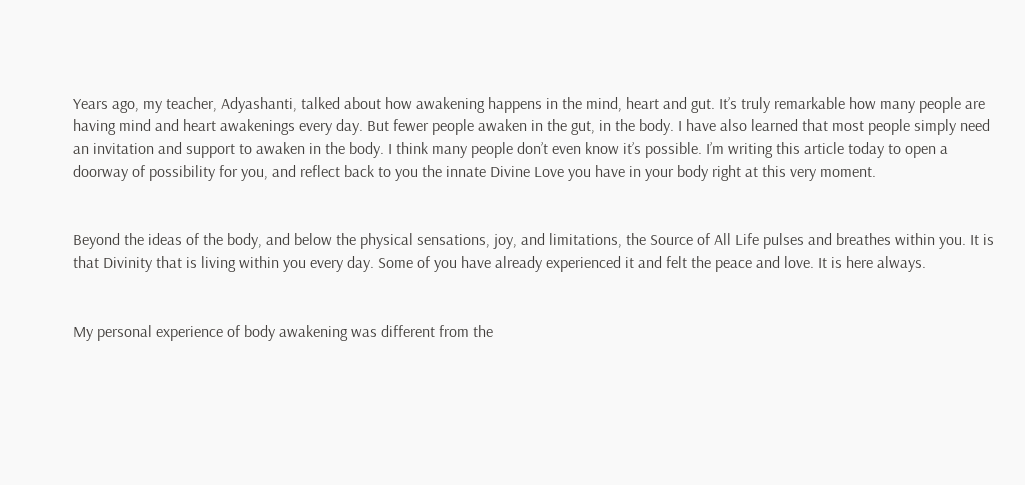Years ago, my teacher, Adyashanti, talked about how awakening happens in the mind, heart and gut. It’s truly remarkable how many people are having mind and heart awakenings every day. But fewer people awaken in the gut, in the body. I have also learned that most people simply need an invitation and support to awaken in the body. I think many people don’t even know it’s possible. I’m writing this article today to open a doorway of possibility for you, and reflect back to you the innate Divine Love you have in your body right at this very moment.


Beyond the ideas of the body, and below the physical sensations, joy, and limitations, the Source of All Life pulses and breathes within you. It is that Divinity that is living within you every day. Some of you have already experienced it and felt the peace and love. It is here always.


My personal experience of body awakening was different from the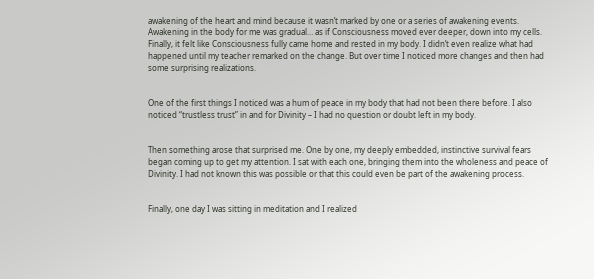awakening of the heart and mind because it wasn’t marked by one or a series of awakening events. Awakening in the body for me was gradual… as if Consciousness moved ever deeper, down into my cells. Finally, it felt like Consciousness fully came home and rested in my body. I didn’t even realize what had happened until my teacher remarked on the change. But over time I noticed more changes and then had some surprising realizations.


One of the first things I noticed was a hum of peace in my body that had not been there before. I also noticed “trustless trust” in and for Divinity – I had no question or doubt left in my body.


Then something arose that surprised me. One by one, my deeply embedded, instinctive survival fears began coming up to get my attention. I sat with each one, bringing them into the wholeness and peace of Divinity. I had not known this was possible or that this could even be part of the awakening process.


Finally, one day I was sitting in meditation and I realized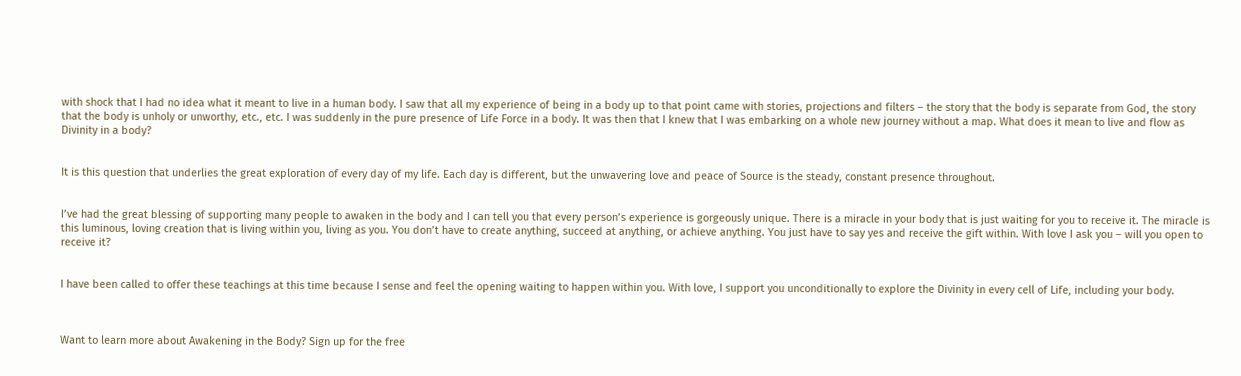with shock that I had no idea what it meant to live in a human body. I saw that all my experience of being in a body up to that point came with stories, projections and filters – the story that the body is separate from God, the story that the body is unholy or unworthy, etc., etc. I was suddenly in the pure presence of Life Force in a body. It was then that I knew that I was embarking on a whole new journey without a map. What does it mean to live and flow as Divinity in a body?


It is this question that underlies the great exploration of every day of my life. Each day is different, but the unwavering love and peace of Source is the steady, constant presence throughout.


I’ve had the great blessing of supporting many people to awaken in the body and I can tell you that every person’s experience is gorgeously unique. There is a miracle in your body that is just waiting for you to receive it. The miracle is this luminous, loving creation that is living within you, living as you. You don’t have to create anything, succeed at anything, or achieve anything. You just have to say yes and receive the gift within. With love I ask you – will you open to receive it?


I have been called to offer these teachings at this time because I sense and feel the opening waiting to happen within you. With love, I support you unconditionally to explore the Divinity in every cell of Life, including your body.



Want to learn more about Awakening in the Body? Sign up for the free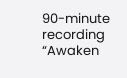90-minute recording “Awaken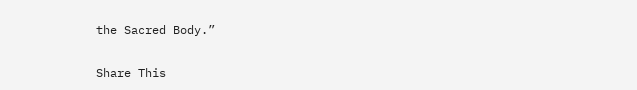the Sacred Body.”

Share This